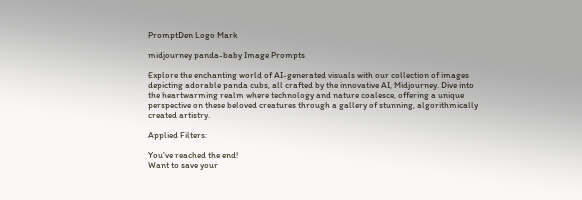PromptDen Logo Mark

midjourney panda-baby Image Prompts

Explore the enchanting world of AI-generated visuals with our collection of images depicting adorable panda cubs, all crafted by the innovative AI, Midjourney. Dive into the heartwarming realm where technology and nature coalesce, offering a unique perspective on these beloved creatures through a gallery of stunning, algorithmically created artistry.

Applied Filters:

You've reached the end!
Want to save your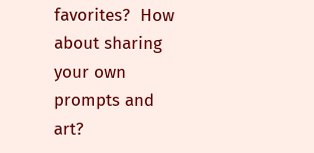favorites?  How about sharing your own prompts and art?